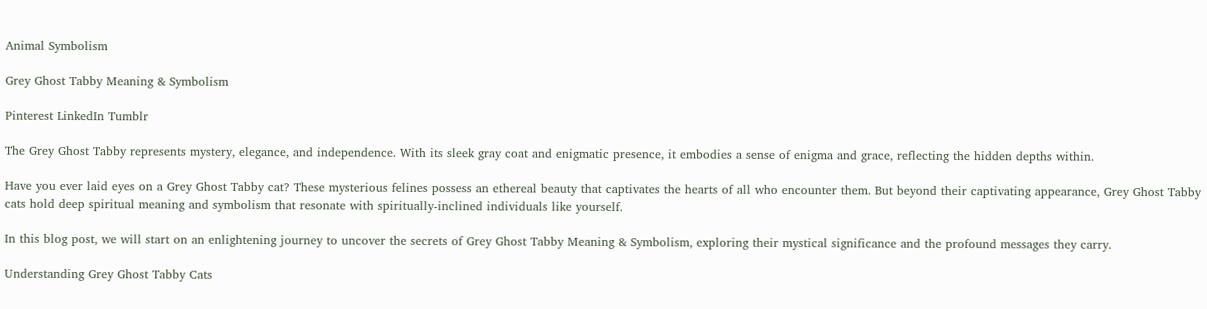Animal Symbolism

Grey Ghost Tabby Meaning & Symbolism

Pinterest LinkedIn Tumblr

The Grey Ghost Tabby represents mystery, elegance, and independence. With its sleek gray coat and enigmatic presence, it embodies a sense of enigma and grace, reflecting the hidden depths within.

Have you ever laid eyes on a Grey Ghost Tabby cat? These mysterious felines possess an ethereal beauty that captivates the hearts of all who encounter them. But beyond their captivating appearance, Grey Ghost Tabby cats hold deep spiritual meaning and symbolism that resonate with spiritually-inclined individuals like yourself.

In this blog post, we will start on an enlightening journey to uncover the secrets of Grey Ghost Tabby Meaning & Symbolism, exploring their mystical significance and the profound messages they carry.

Understanding Grey Ghost Tabby Cats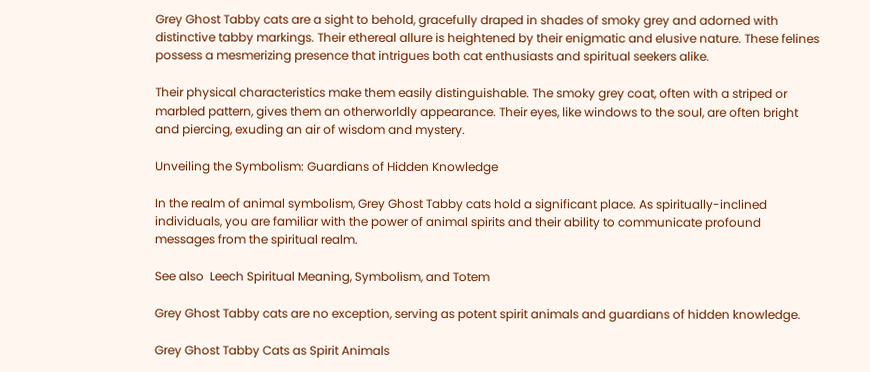Grey Ghost Tabby cats are a sight to behold, gracefully draped in shades of smoky grey and adorned with distinctive tabby markings. Their ethereal allure is heightened by their enigmatic and elusive nature. These felines possess a mesmerizing presence that intrigues both cat enthusiasts and spiritual seekers alike.

Their physical characteristics make them easily distinguishable. The smoky grey coat, often with a striped or marbled pattern, gives them an otherworldly appearance. Their eyes, like windows to the soul, are often bright and piercing, exuding an air of wisdom and mystery.

Unveiling the Symbolism: Guardians of Hidden Knowledge

In the realm of animal symbolism, Grey Ghost Tabby cats hold a significant place. As spiritually-inclined individuals, you are familiar with the power of animal spirits and their ability to communicate profound messages from the spiritual realm.

See also  Leech Spiritual Meaning, Symbolism, and Totem

Grey Ghost Tabby cats are no exception, serving as potent spirit animals and guardians of hidden knowledge.

Grey Ghost Tabby Cats as Spirit Animals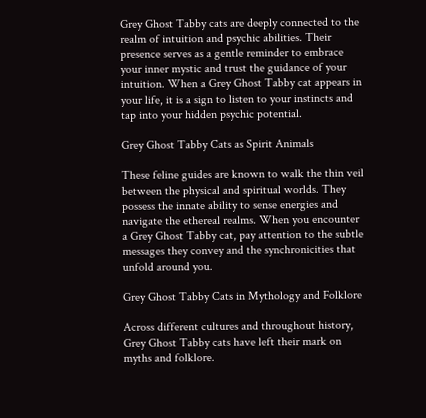Grey Ghost Tabby cats are deeply connected to the realm of intuition and psychic abilities. Their presence serves as a gentle reminder to embrace your inner mystic and trust the guidance of your intuition. When a Grey Ghost Tabby cat appears in your life, it is a sign to listen to your instincts and tap into your hidden psychic potential.

Grey Ghost Tabby Cats as Spirit Animals

These feline guides are known to walk the thin veil between the physical and spiritual worlds. They possess the innate ability to sense energies and navigate the ethereal realms. When you encounter a Grey Ghost Tabby cat, pay attention to the subtle messages they convey and the synchronicities that unfold around you.

Grey Ghost Tabby Cats in Mythology and Folklore

Across different cultures and throughout history, Grey Ghost Tabby cats have left their mark on myths and folklore.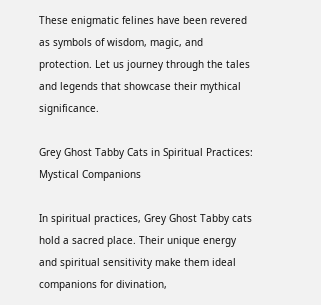These enigmatic felines have been revered as symbols of wisdom, magic, and protection. Let us journey through the tales and legends that showcase their mythical significance.

Grey Ghost Tabby Cats in Spiritual Practices: Mystical Companions

In spiritual practices, Grey Ghost Tabby cats hold a sacred place. Their unique energy and spiritual sensitivity make them ideal companions for divination,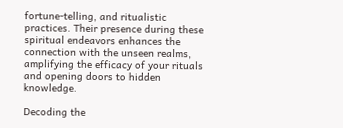fortune-telling, and ritualistic practices. Their presence during these spiritual endeavors enhances the connection with the unseen realms, amplifying the efficacy of your rituals and opening doors to hidden knowledge.

Decoding the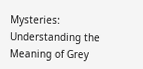Mysteries: Understanding the Meaning of Grey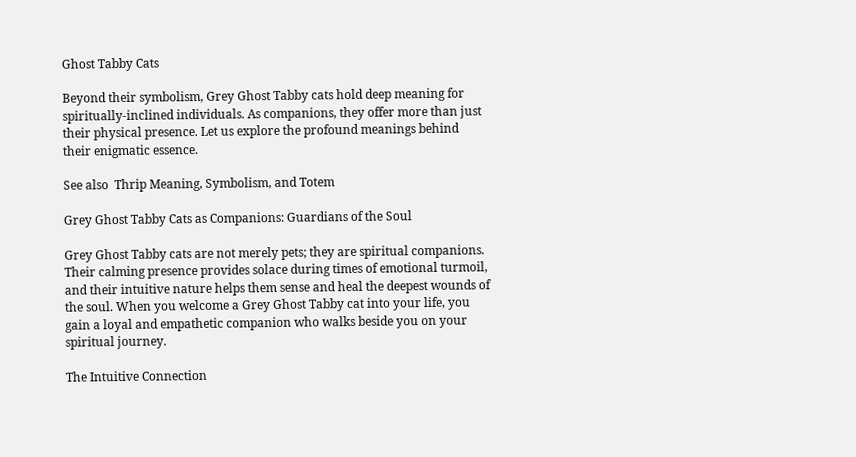Ghost Tabby Cats

Beyond their symbolism, Grey Ghost Tabby cats hold deep meaning for spiritually-inclined individuals. As companions, they offer more than just their physical presence. Let us explore the profound meanings behind their enigmatic essence.

See also  Thrip Meaning, Symbolism, and Totem

Grey Ghost Tabby Cats as Companions: Guardians of the Soul

Grey Ghost Tabby cats are not merely pets; they are spiritual companions. Their calming presence provides solace during times of emotional turmoil, and their intuitive nature helps them sense and heal the deepest wounds of the soul. When you welcome a Grey Ghost Tabby cat into your life, you gain a loyal and empathetic companion who walks beside you on your spiritual journey.

The Intuitive Connection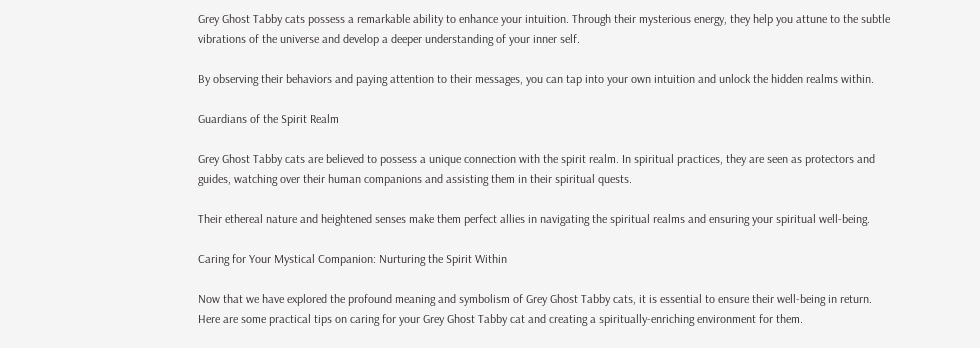Grey Ghost Tabby cats possess a remarkable ability to enhance your intuition. Through their mysterious energy, they help you attune to the subtle vibrations of the universe and develop a deeper understanding of your inner self.

By observing their behaviors and paying attention to their messages, you can tap into your own intuition and unlock the hidden realms within.

Guardians of the Spirit Realm

Grey Ghost Tabby cats are believed to possess a unique connection with the spirit realm. In spiritual practices, they are seen as protectors and guides, watching over their human companions and assisting them in their spiritual quests.

Their ethereal nature and heightened senses make them perfect allies in navigating the spiritual realms and ensuring your spiritual well-being.

Caring for Your Mystical Companion: Nurturing the Spirit Within

Now that we have explored the profound meaning and symbolism of Grey Ghost Tabby cats, it is essential to ensure their well-being in return. Here are some practical tips on caring for your Grey Ghost Tabby cat and creating a spiritually-enriching environment for them.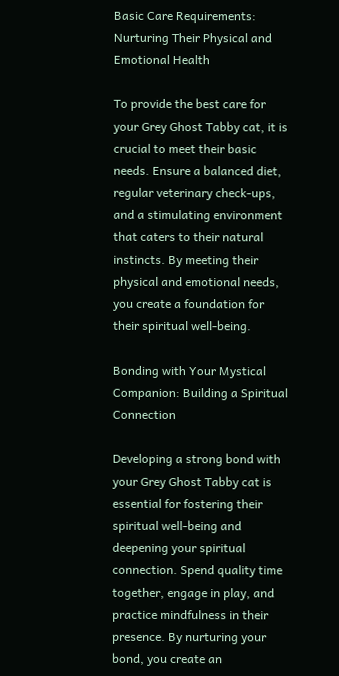Basic Care Requirements: Nurturing Their Physical and Emotional Health

To provide the best care for your Grey Ghost Tabby cat, it is crucial to meet their basic needs. Ensure a balanced diet, regular veterinary check-ups, and a stimulating environment that caters to their natural instincts. By meeting their physical and emotional needs, you create a foundation for their spiritual well-being.

Bonding with Your Mystical Companion: Building a Spiritual Connection

Developing a strong bond with your Grey Ghost Tabby cat is essential for fostering their spiritual well-being and deepening your spiritual connection. Spend quality time together, engage in play, and practice mindfulness in their presence. By nurturing your bond, you create an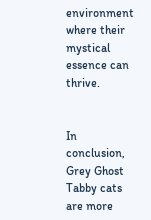environment where their mystical essence can thrive.


In conclusion, Grey Ghost Tabby cats are more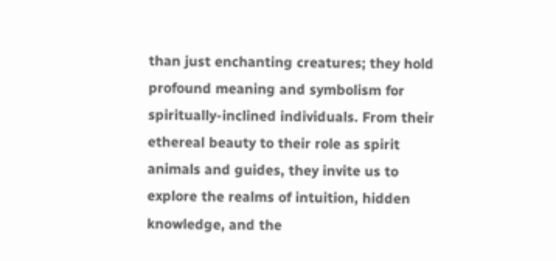than just enchanting creatures; they hold profound meaning and symbolism for spiritually-inclined individuals. From their ethereal beauty to their role as spirit animals and guides, they invite us to explore the realms of intuition, hidden knowledge, and the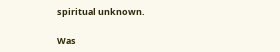spiritual unknown.

Was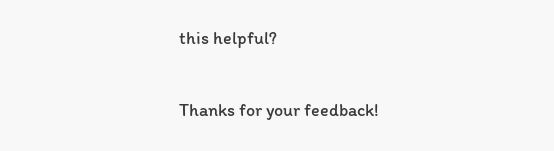this helpful?

Thanks for your feedback!